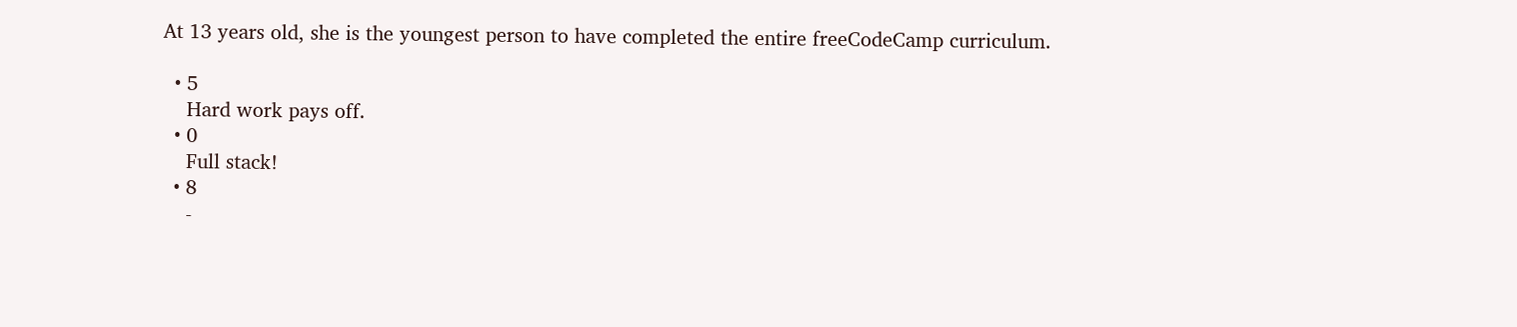At 13 years old, she is the youngest person to have completed the entire freeCodeCamp curriculum.

  • 5
    Hard work pays off.
  • 0
    Full stack!
  • 8
    -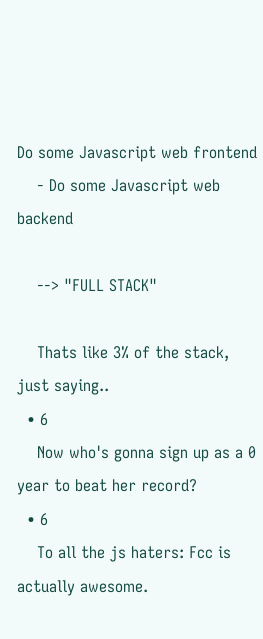Do some Javascript web frontend
    - Do some Javascript web backend

    --> "FULL STACK"

    Thats like 3% of the stack, just saying..
  • 6
    Now who's gonna sign up as a 0 year to beat her record?
  • 6
    To all the js haters: Fcc is actually awesome.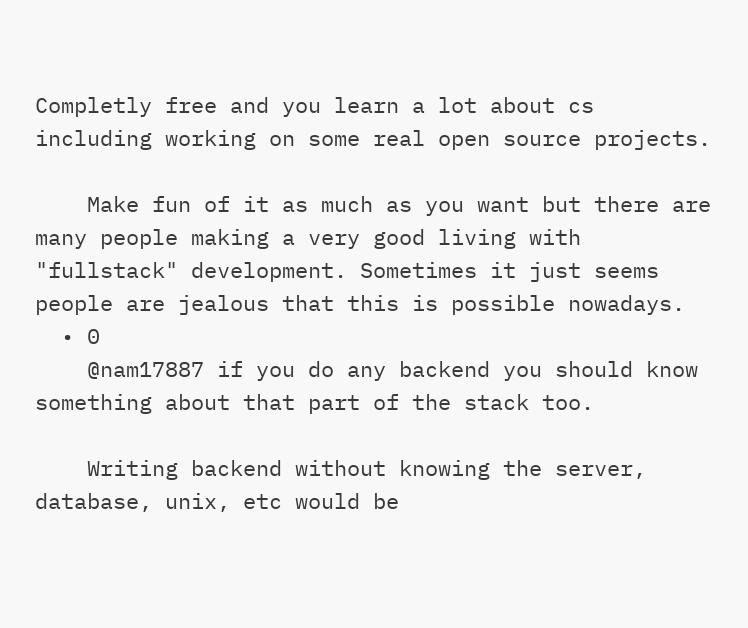Completly free and you learn a lot about cs including working on some real open source projects.

    Make fun of it as much as you want but there are many people making a very good living with "fullstack" development. Sometimes it just seems people are jealous that this is possible nowadays.
  • 0
    @nam17887 if you do any backend you should know something about that part of the stack too.

    Writing backend without knowing the server, database, unix, etc would be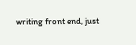writing front end, just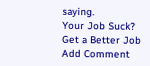saying.
Your Job Suck?
Get a Better Job
Add Comment